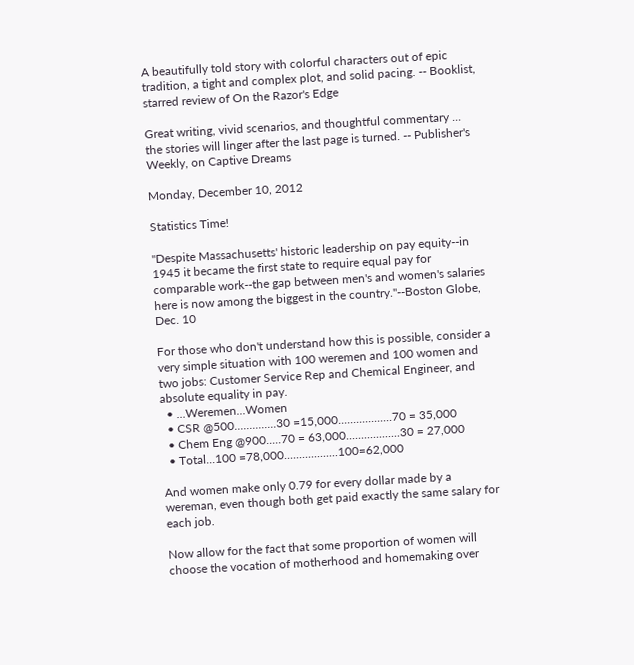A beautifully told story with colorful characters out of epic tradition, a tight and complex plot, and solid pacing. -- Booklist, starred review of On the Razor's Edge

Great writing, vivid scenarios, and thoughtful commentary ... the stories will linger after the last page is turned. -- Publisher's Weekly, on Captive Dreams

Monday, December 10, 2012

Statistics Time!

"Despite Massachusetts' historic leadership on pay equity--in 1945 it became the first state to require equal pay for comparable work--the gap between men's and women's salaries here is now among the biggest in the country."--Boston Globe, Dec. 10

For those who don't understand how this is possible, consider a very simple situation with 100 weremen and 100 women and two jobs: Customer Service Rep and Chemical Engineer, and absolute equality in pay.
  • ...Weremen...Women
  • CSR @500..............30 =15,000..................70 = 35,000
  • Chem Eng @900.....70 = 63,000..................30 = 27,000
  • Total...100 =78,000..................100=62,000

And women make only 0.79 for every dollar made by a wereman, even though both get paid exactly the same salary for each job.

Now allow for the fact that some proportion of women will choose the vocation of motherhood and homemaking over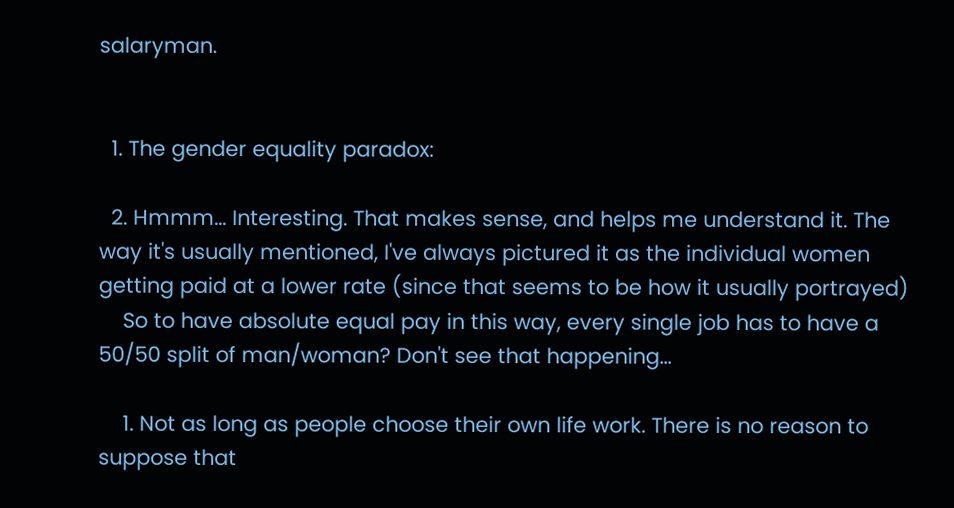salaryman.


  1. The gender equality paradox:

  2. Hmmm... Interesting. That makes sense, and helps me understand it. The way it's usually mentioned, I've always pictured it as the individual women getting paid at a lower rate (since that seems to be how it usually portrayed)
    So to have absolute equal pay in this way, every single job has to have a 50/50 split of man/woman? Don't see that happening…

    1. Not as long as people choose their own life work. There is no reason to suppose that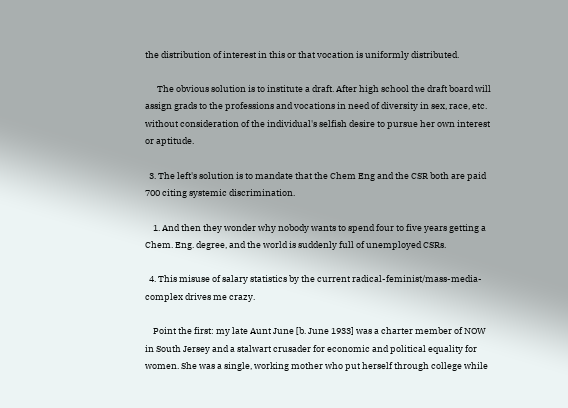the distribution of interest in this or that vocation is uniformly distributed.

      The obvious solution is to institute a draft. After high school the draft board will assign grads to the professions and vocations in need of diversity in sex, race, etc. without consideration of the individual's selfish desire to pursue her own interest or aptitude.

  3. The left's solution is to mandate that the Chem Eng and the CSR both are paid 700 citing systemic discrimination.

    1. And then they wonder why nobody wants to spend four to five years getting a Chem. Eng. degree, and the world is suddenly full of unemployed CSRs.

  4. This misuse of salary statistics by the current radical-feminist/mass-media-complex drives me crazy.

    Point the first: my late Aunt June [b. June 1933] was a charter member of NOW in South Jersey and a stalwart crusader for economic and political equality for women. She was a single, working mother who put herself through college while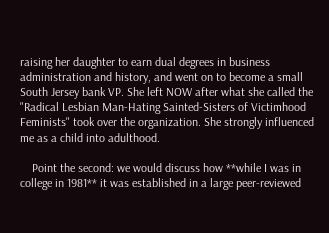raising her daughter to earn dual degrees in business administration and history, and went on to become a small South Jersey bank VP. She left NOW after what she called the "Radical Lesbian Man-Hating Sainted-Sisters of Victimhood Feminists" took over the organization. She strongly influenced me as a child into adulthood.

    Point the second: we would discuss how **while I was in college in 1981** it was established in a large peer-reviewed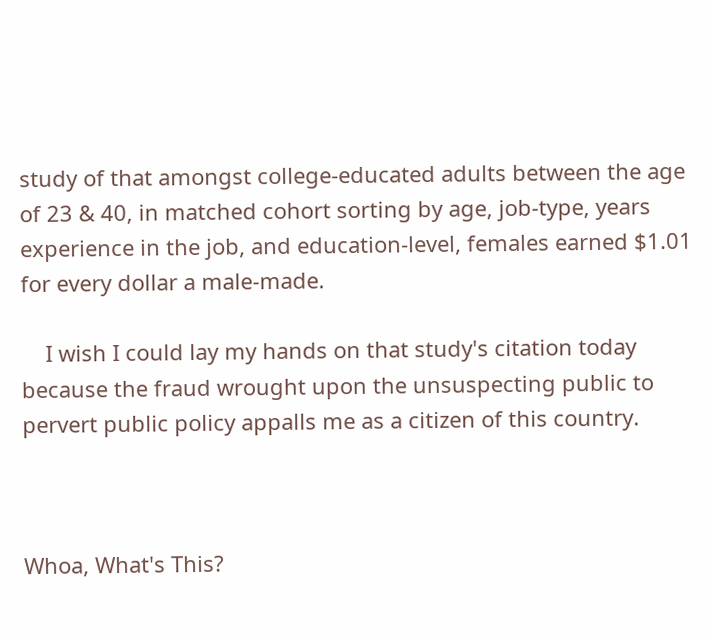study of that amongst college-educated adults between the age of 23 & 40, in matched cohort sorting by age, job-type, years experience in the job, and education-level, females earned $1.01 for every dollar a male-made.

    I wish I could lay my hands on that study's citation today because the fraud wrought upon the unsuspecting public to pervert public policy appalls me as a citizen of this country.



Whoa, What's This?